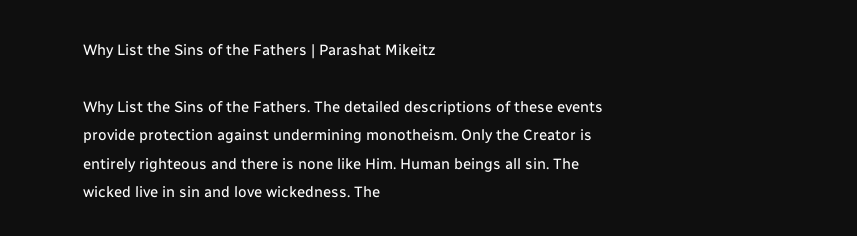Why List the Sins of the Fathers | Parashat Mikeitz

Why List the Sins of the Fathers. The detailed descriptions of these events provide protection against undermining monotheism. Only the Creator is entirely righteous and there is none like Him. Human beings all sin. The wicked live in sin and love wickedness. The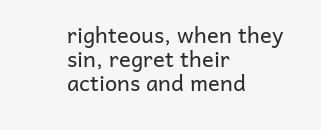righteous, when they sin, regret their actions and mend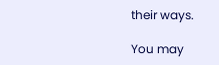their ways.

You may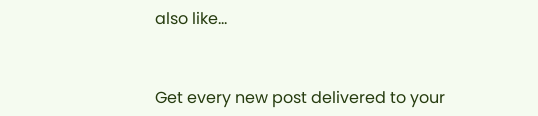also like...


Get every new post delivered to your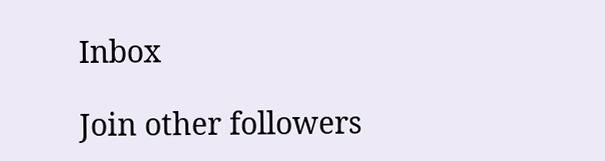Inbox

Join other followers